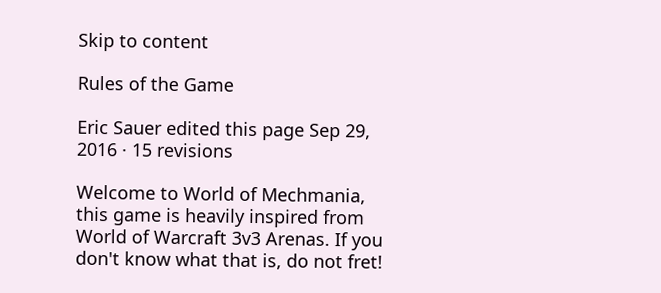Skip to content

Rules of the Game

Eric Sauer edited this page Sep 29, 2016 · 15 revisions

Welcome to World of Mechmania, this game is heavily inspired from World of Warcraft 3v3 Arenas. If you don't know what that is, do not fret!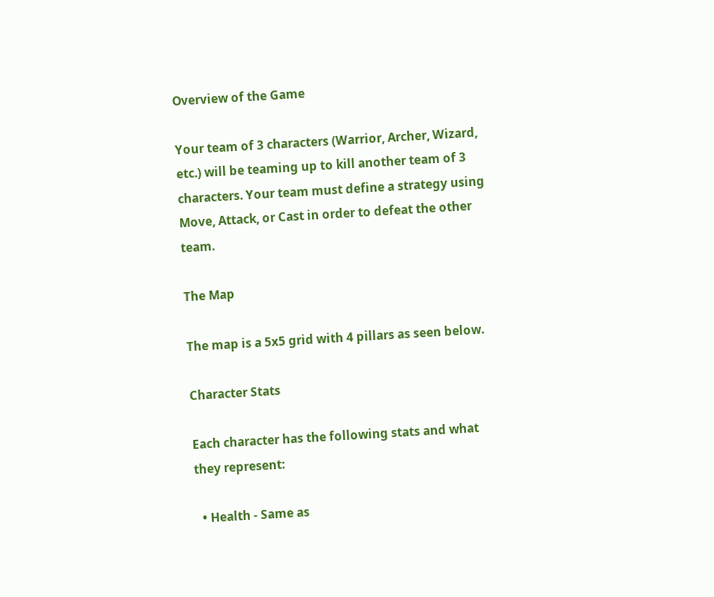Overview of the Game

Your team of 3 characters (Warrior, Archer, Wizard, etc.) will be teaming up to kill another team of 3 characters. Your team must define a strategy using Move, Attack, or Cast in order to defeat the other team.

The Map

The map is a 5x5 grid with 4 pillars as seen below.

Character Stats

Each character has the following stats and what they represent:

  • Health - Same as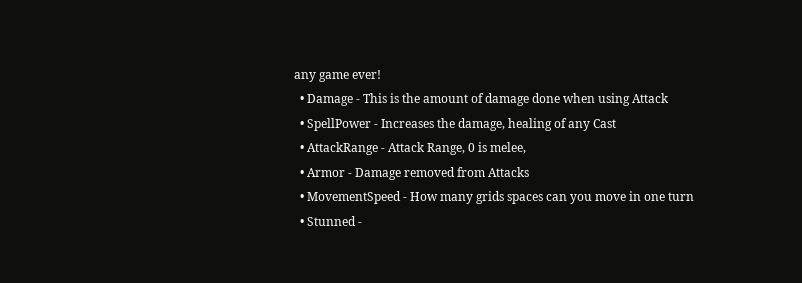any game ever!
  • Damage - This is the amount of damage done when using Attack
  • SpellPower - Increases the damage, healing of any Cast
  • AttackRange - Attack Range, 0 is melee,
  • Armor - Damage removed from Attacks
  • MovementSpeed - How many grids spaces can you move in one turn
  • Stunned -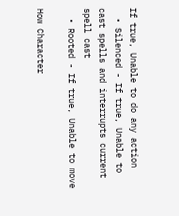If true, Unable to do any action
  • Silenced - If true, Unable to cast spells and interrupts current spell cast
  • Rooted - If true, Unable to move

How Character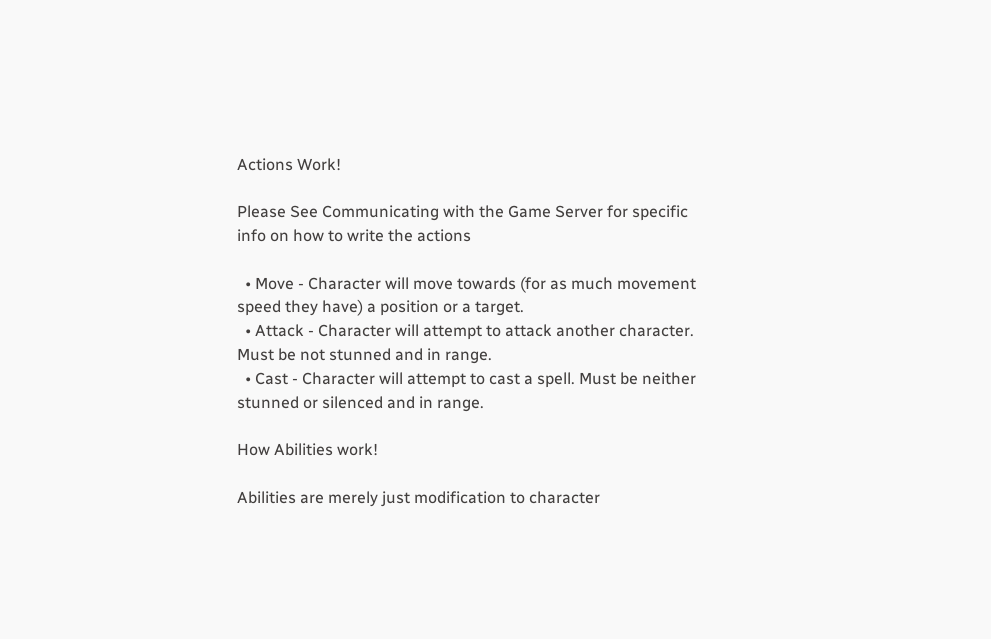Actions Work!

Please See Communicating with the Game Server for specific info on how to write the actions

  • Move - Character will move towards (for as much movement speed they have) a position or a target.
  • Attack - Character will attempt to attack another character. Must be not stunned and in range.
  • Cast - Character will attempt to cast a spell. Must be neither stunned or silenced and in range.

How Abilities work!

Abilities are merely just modification to character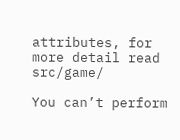attributes, for more detail read src/game/

You can’t perform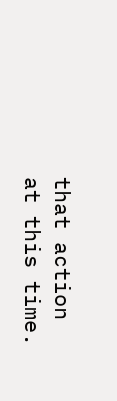that action at this time.